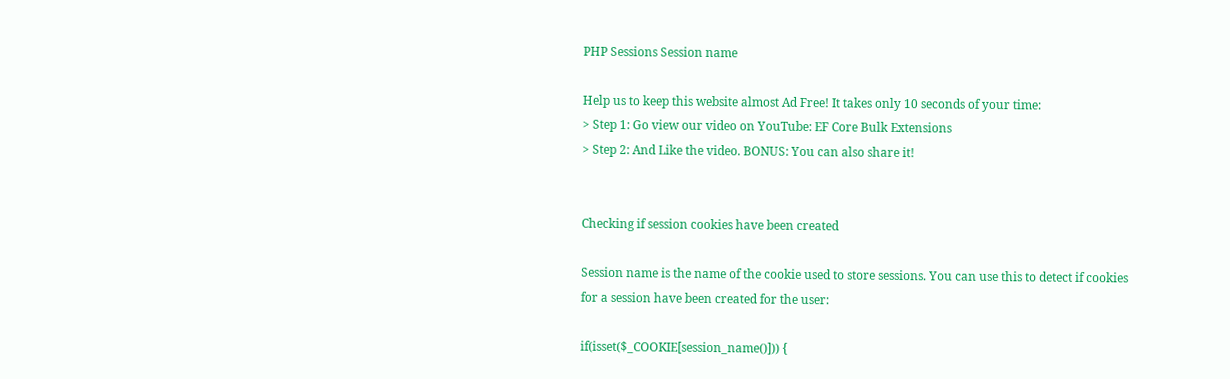PHP Sessions Session name

Help us to keep this website almost Ad Free! It takes only 10 seconds of your time:
> Step 1: Go view our video on YouTube: EF Core Bulk Extensions
> Step 2: And Like the video. BONUS: You can also share it!


Checking if session cookies have been created

Session name is the name of the cookie used to store sessions. You can use this to detect if cookies for a session have been created for the user:

if(isset($_COOKIE[session_name()])) {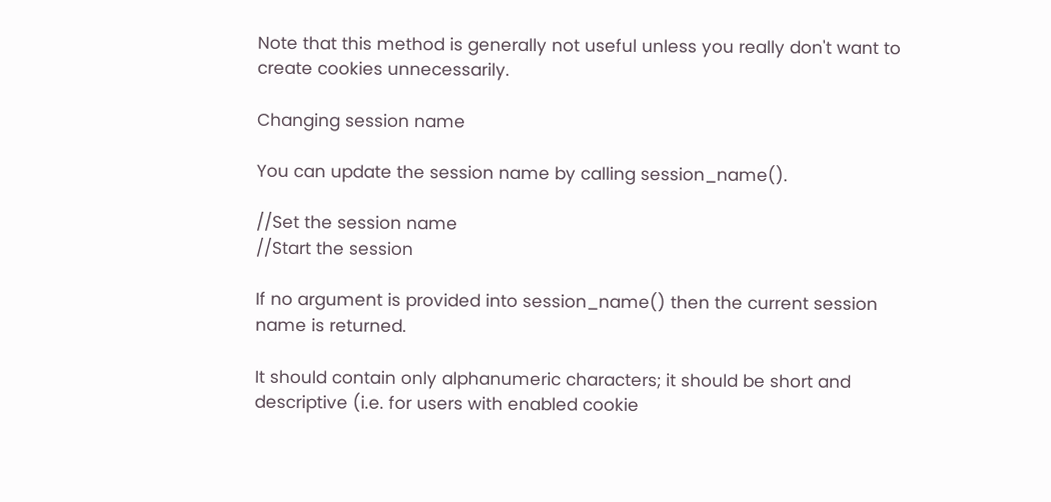Note that this method is generally not useful unless you really don't want to create cookies unnecessarily.

Changing session name

You can update the session name by calling session_name().

//Set the session name
//Start the session

If no argument is provided into session_name() then the current session name is returned.

It should contain only alphanumeric characters; it should be short and descriptive (i.e. for users with enabled cookie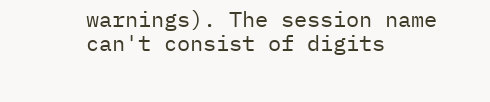warnings). The session name can't consist of digits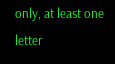only, at least one letter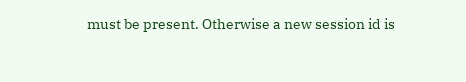must be present. Otherwise a new session id is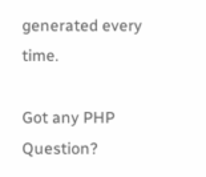generated every time.

Got any PHP Question?